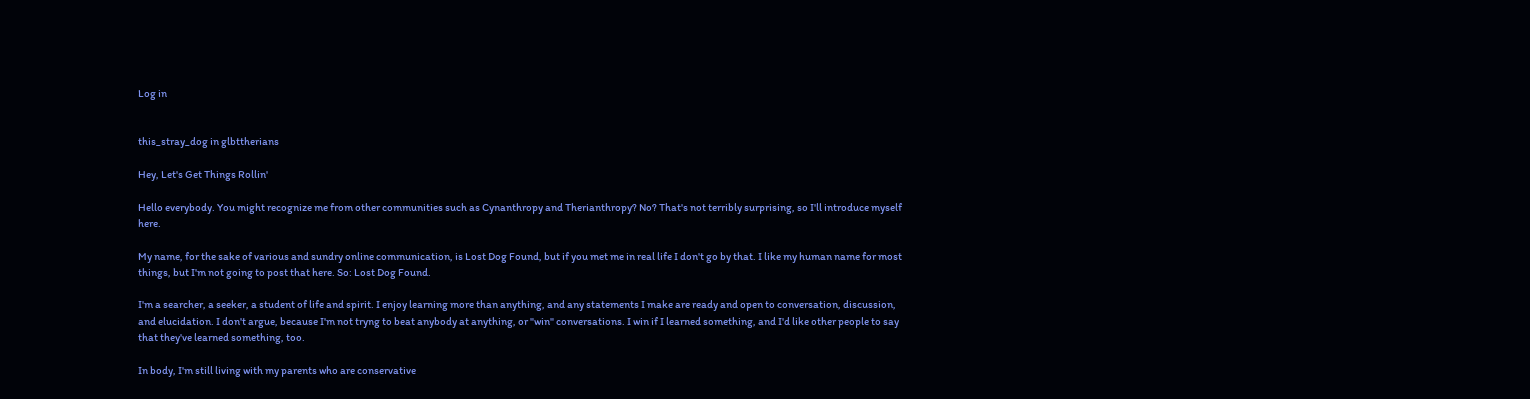Log in


this_stray_dog in glbttherians

Hey, Let's Get Things Rollin'

Hello everybody. You might recognize me from other communities such as Cynanthropy and Therianthropy? No? That's not terribly surprising, so I'll introduce myself here.

My name, for the sake of various and sundry online communication, is Lost Dog Found, but if you met me in real life I don't go by that. I like my human name for most things, but I'm not going to post that here. So: Lost Dog Found.

I'm a searcher, a seeker, a student of life and spirit. I enjoy learning more than anything, and any statements I make are ready and open to conversation, discussion, and elucidation. I don't argue, because I'm not tryng to beat anybody at anything, or "win" conversations. I win if I learned something, and I'd like other people to say that they've learned something, too.

In body, I'm still living with my parents who are conservative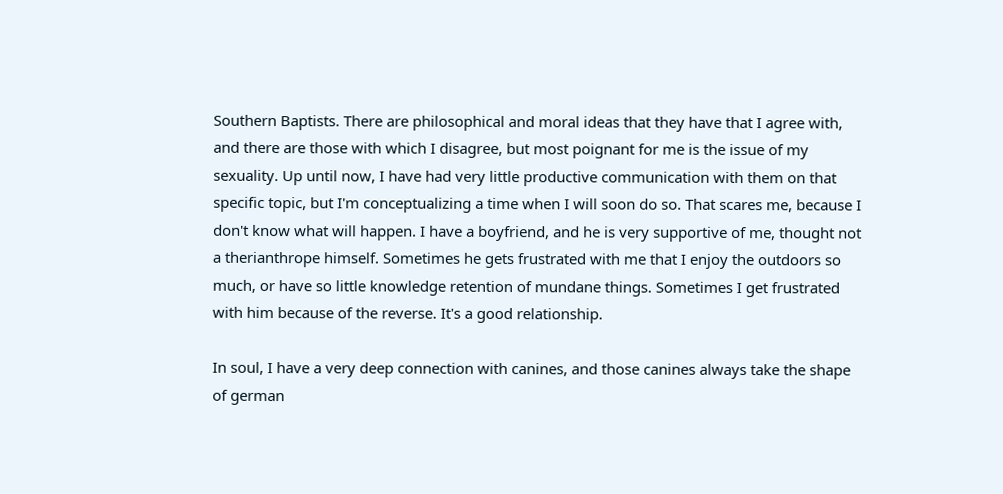Southern Baptists. There are philosophical and moral ideas that they have that I agree with, and there are those with which I disagree, but most poignant for me is the issue of my sexuality. Up until now, I have had very little productive communication with them on that specific topic, but I'm conceptualizing a time when I will soon do so. That scares me, because I don't know what will happen. I have a boyfriend, and he is very supportive of me, thought not a therianthrope himself. Sometimes he gets frustrated with me that I enjoy the outdoors so much, or have so little knowledge retention of mundane things. Sometimes I get frustrated with him because of the reverse. It's a good relationship.

In soul, I have a very deep connection with canines, and those canines always take the shape of german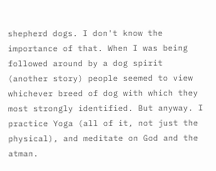shepherd dogs. I don't know the importance of that. When I was being followed around by a dog spirit (another story) people seemed to view whichever breed of dog with which they most strongly identified. But anyway. I practice Yoga (all of it, not just the physical), and meditate on God and the atman.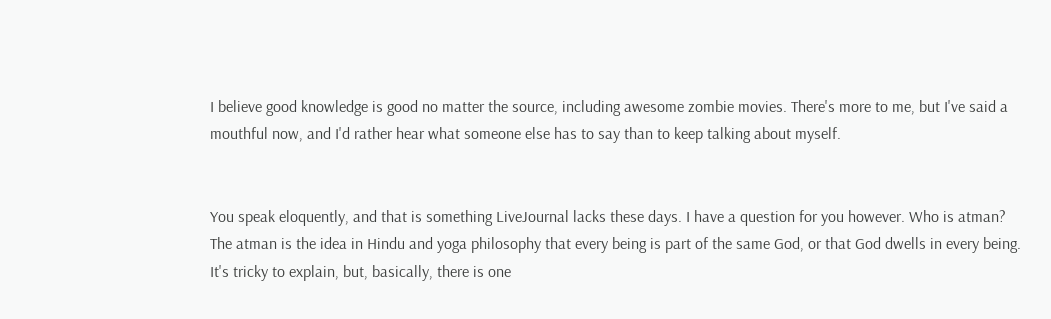I believe good knowledge is good no matter the source, including awesome zombie movies. There's more to me, but I've said a mouthful now, and I'd rather hear what someone else has to say than to keep talking about myself.


You speak eloquently, and that is something LiveJournal lacks these days. I have a question for you however. Who is atman?
The atman is the idea in Hindu and yoga philosophy that every being is part of the same God, or that God dwells in every being. It's tricky to explain, but, basically, there is one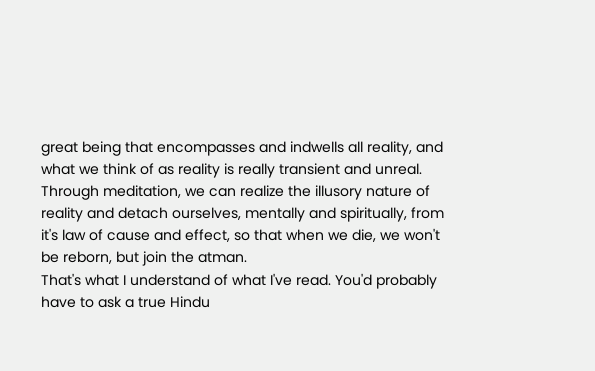great being that encompasses and indwells all reality, and what we think of as reality is really transient and unreal. Through meditation, we can realize the illusory nature of reality and detach ourselves, mentally and spiritually, from it's law of cause and effect, so that when we die, we won't be reborn, but join the atman.
That's what I understand of what I've read. You'd probably have to ask a true Hindu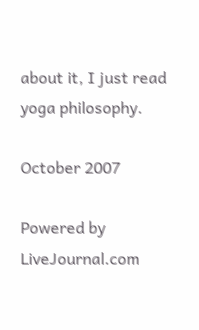about it, I just read yoga philosophy.

October 2007

Powered by LiveJournal.com